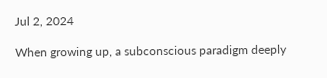Jul 2, 2024

When growing up, a subconscious paradigm deeply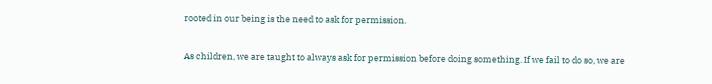rooted in our being is the need to ask for permission.

As children, we are taught to always ask for permission before doing something. If we fail to do so, we are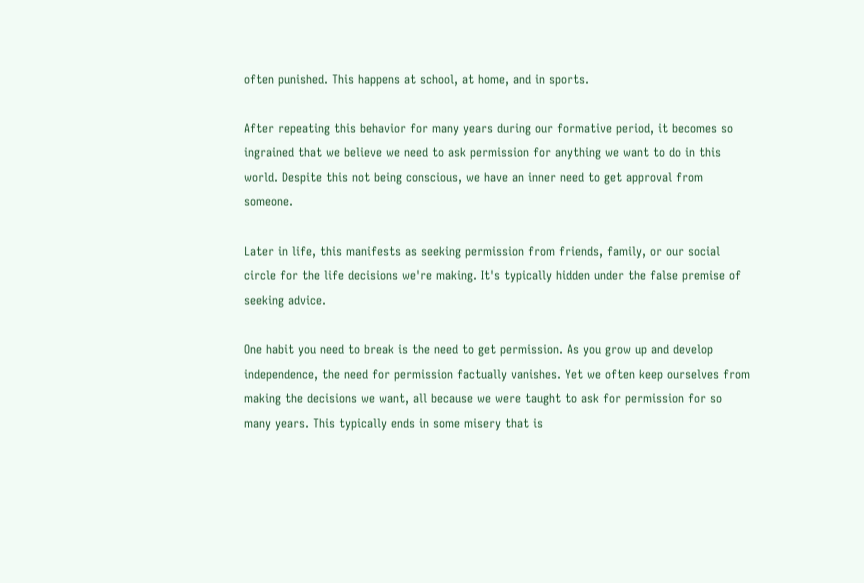often punished. This happens at school, at home, and in sports.

After repeating this behavior for many years during our formative period, it becomes so ingrained that we believe we need to ask permission for anything we want to do in this world. Despite this not being conscious, we have an inner need to get approval from someone.

Later in life, this manifests as seeking permission from friends, family, or our social circle for the life decisions we're making. It's typically hidden under the false premise of seeking advice.

One habit you need to break is the need to get permission. As you grow up and develop independence, the need for permission factually vanishes. Yet we often keep ourselves from making the decisions we want, all because we were taught to ask for permission for so many years. This typically ends in some misery that is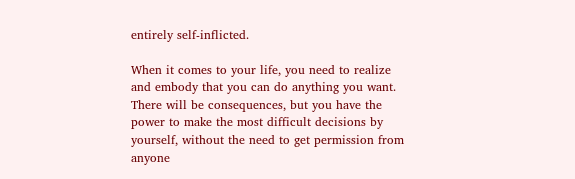entirely self-inflicted.

When it comes to your life, you need to realize and embody that you can do anything you want. There will be consequences, but you have the power to make the most difficult decisions by yourself, without the need to get permission from anyone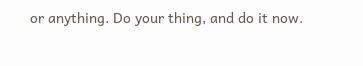or anything. Do your thing, and do it now.